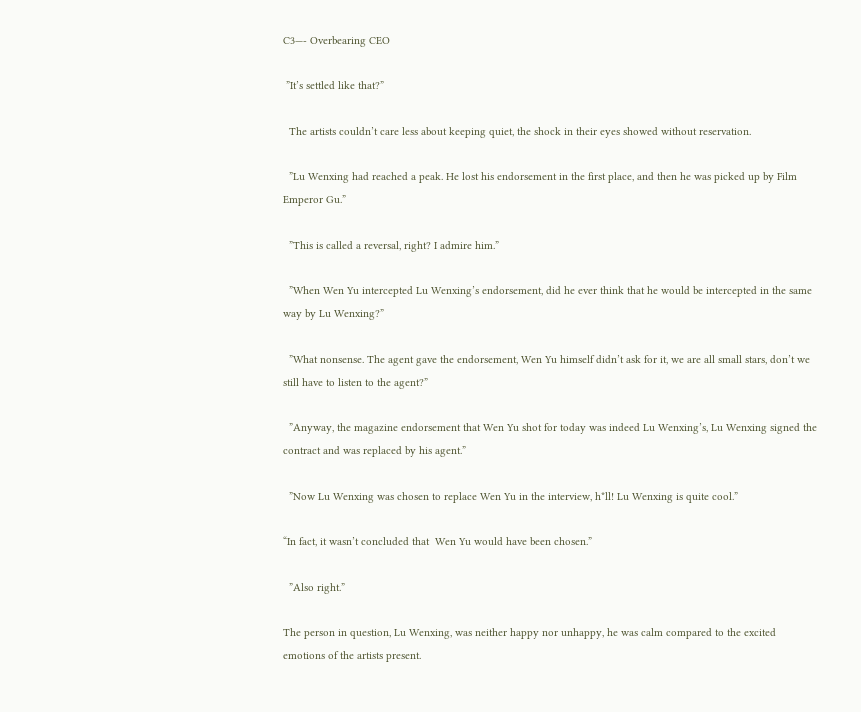C3—- Overbearing CEO

 ”It’s settled like that?”

  The artists couldn’t care less about keeping quiet, the shock in their eyes showed without reservation.

  ”Lu Wenxing had reached a peak. He lost his endorsement in the first place, and then he was picked up by Film Emperor Gu.”

  ”This is called a reversal, right? I admire him.”

  ”When Wen Yu intercepted Lu Wenxing’s endorsement, did he ever think that he would be intercepted in the same way by Lu Wenxing?”

  ”What nonsense. The agent gave the endorsement, Wen Yu himself didn’t ask for it, we are all small stars, don’t we still have to listen to the agent?”

  ”Anyway, the magazine endorsement that Wen Yu shot for today was indeed Lu Wenxing’s, Lu Wenxing signed the contract and was replaced by his agent.”

  ”Now Lu Wenxing was chosen to replace Wen Yu in the interview, h*ll! Lu Wenxing is quite cool.”

“In fact, it wasn’t concluded that  Wen Yu would have been chosen.”

  ”Also right.”

The person in question, Lu Wenxing, was neither happy nor unhappy, he was calm compared to the excited emotions of the artists present.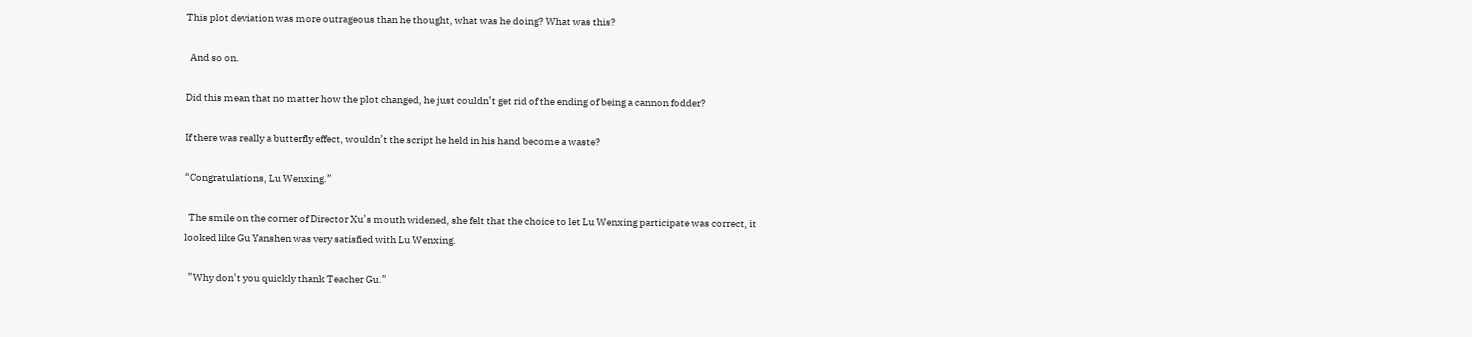This plot deviation was more outrageous than he thought, what was he doing? What was this?

  And so on.

Did this mean that no matter how the plot changed, he just couldn’t get rid of the ending of being a cannon fodder?

If there was really a butterfly effect, wouldn’t the script he held in his hand become a waste?

“Congratulations, Lu Wenxing.”

  The smile on the corner of Director Xu’s mouth widened, she felt that the choice to let Lu Wenxing participate was correct, it looked like Gu Yanshen was very satisfied with Lu Wenxing.

  ”Why don’t you quickly thank Teacher Gu.”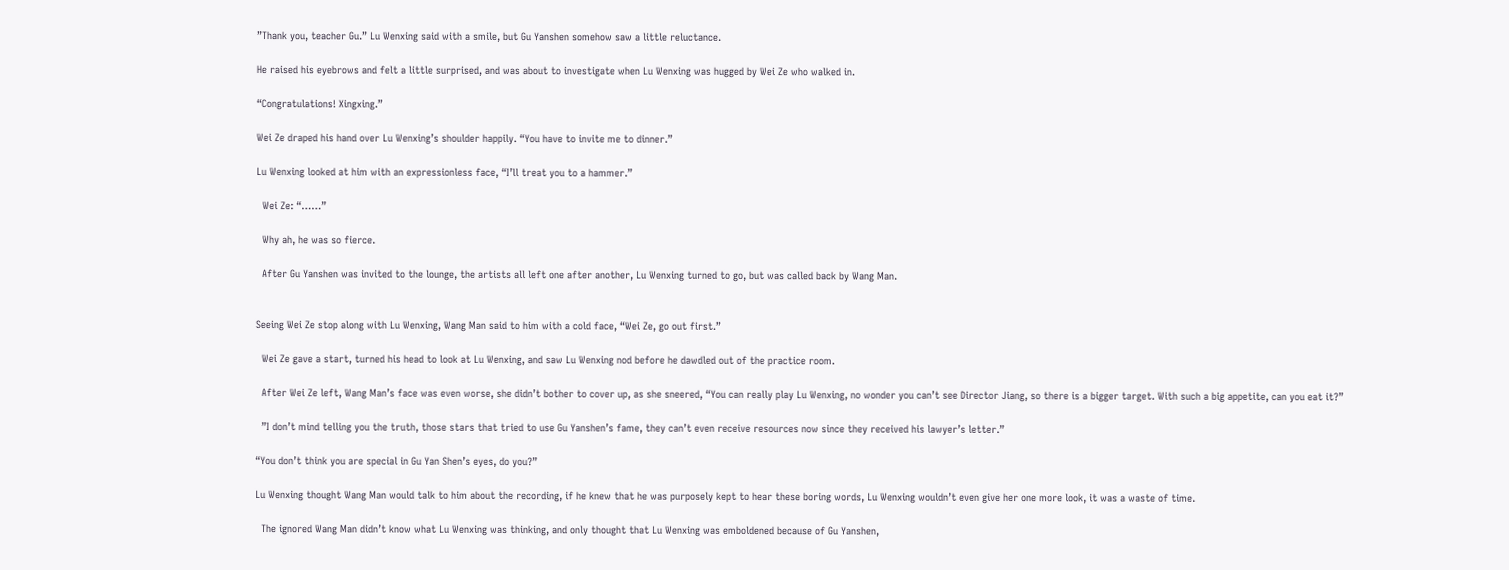”Thank you, teacher Gu.” Lu Wenxing said with a smile, but Gu Yanshen somehow saw a little reluctance.

He raised his eyebrows and felt a little surprised, and was about to investigate when Lu Wenxing was hugged by Wei Ze who walked in.

“Congratulations! Xingxing.”

Wei Ze draped his hand over Lu Wenxing’s shoulder happily. “You have to invite me to dinner.”

Lu Wenxing looked at him with an expressionless face, “I’ll treat you to a hammer.”

  Wei Ze: “……”

  Why ah, he was so fierce.

  After Gu Yanshen was invited to the lounge, the artists all left one after another, Lu Wenxing turned to go, but was called back by Wang Man.


Seeing Wei Ze stop along with Lu Wenxing, Wang Man said to him with a cold face, “Wei Ze, go out first.”

  Wei Ze gave a start, turned his head to look at Lu Wenxing, and saw Lu Wenxing nod before he dawdled out of the practice room.

  After Wei Ze left, Wang Man’s face was even worse, she didn’t bother to cover up, as she sneered, “You can really play Lu Wenxing, no wonder you can’t see Director Jiang, so there is a bigger target. With such a big appetite, can you eat it?”

  ”I don’t mind telling you the truth, those stars that tried to use Gu Yanshen’s fame, they can’t even receive resources now since they received his lawyer’s letter.”

“You don’t think you are special in Gu Yan Shen’s eyes, do you?”

Lu Wenxing thought Wang Man would talk to him about the recording, if he knew that he was purposely kept to hear these boring words, Lu Wenxing wouldn’t even give her one more look, it was a waste of time.

  The ignored Wang Man didn’t know what Lu Wenxing was thinking, and only thought that Lu Wenxing was emboldened because of Gu Yanshen,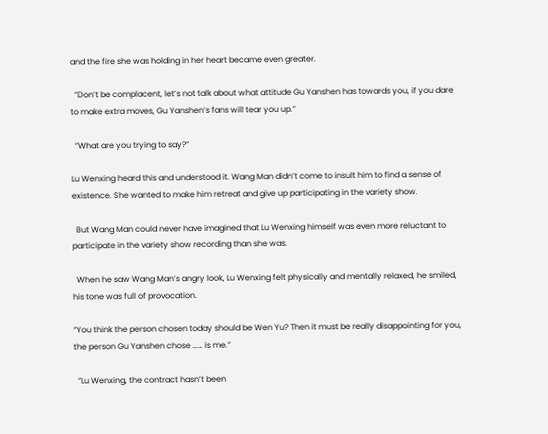and the fire she was holding in her heart became even greater.

  ”Don’t be complacent, let’s not talk about what attitude Gu Yanshen has towards you, if you dare to make extra moves, Gu Yanshen’s fans will tear you up.”

  ”What are you trying to say?”

Lu Wenxing heard this and understood it. Wang Man didn’t come to insult him to find a sense of existence. She wanted to make him retreat and give up participating in the variety show.

  But Wang Man could never have imagined that Lu Wenxing himself was even more reluctant to participate in the variety show recording than she was.

  When he saw Wang Man’s angry look, Lu Wenxing felt physically and mentally relaxed, he smiled, his tone was full of provocation.

“You think the person chosen today should be Wen Yu? Then it must be really disappointing for you, the person Gu Yanshen chose …… is me.”

  ”Lu Wenxing, the contract hasn’t been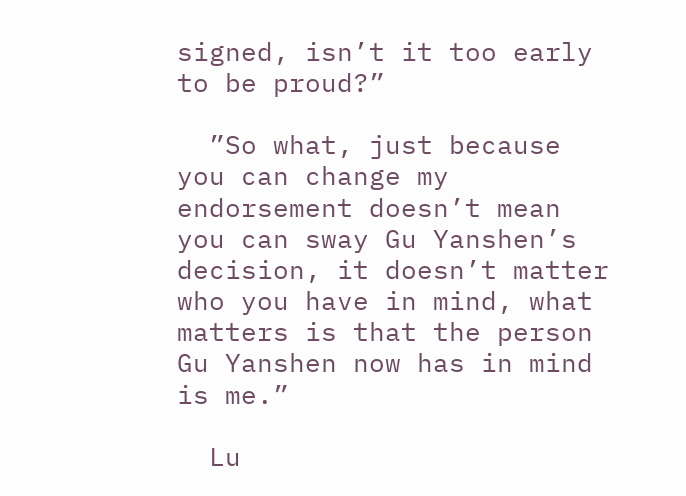signed, isn’t it too early to be proud?”

  ”So what, just because you can change my endorsement doesn’t mean you can sway Gu Yanshen’s decision, it doesn’t matter who you have in mind, what matters is that the person Gu Yanshen now has in mind is me.”

  Lu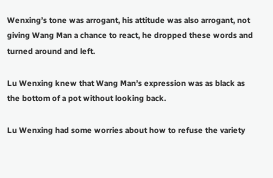Wenxing’s tone was arrogant, his attitude was also arrogant, not giving Wang Man a chance to react, he dropped these words and turned around and left.

Lu Wenxing knew that Wang Man’s expression was as black as the bottom of a pot without looking back.

Lu Wenxing had some worries about how to refuse the variety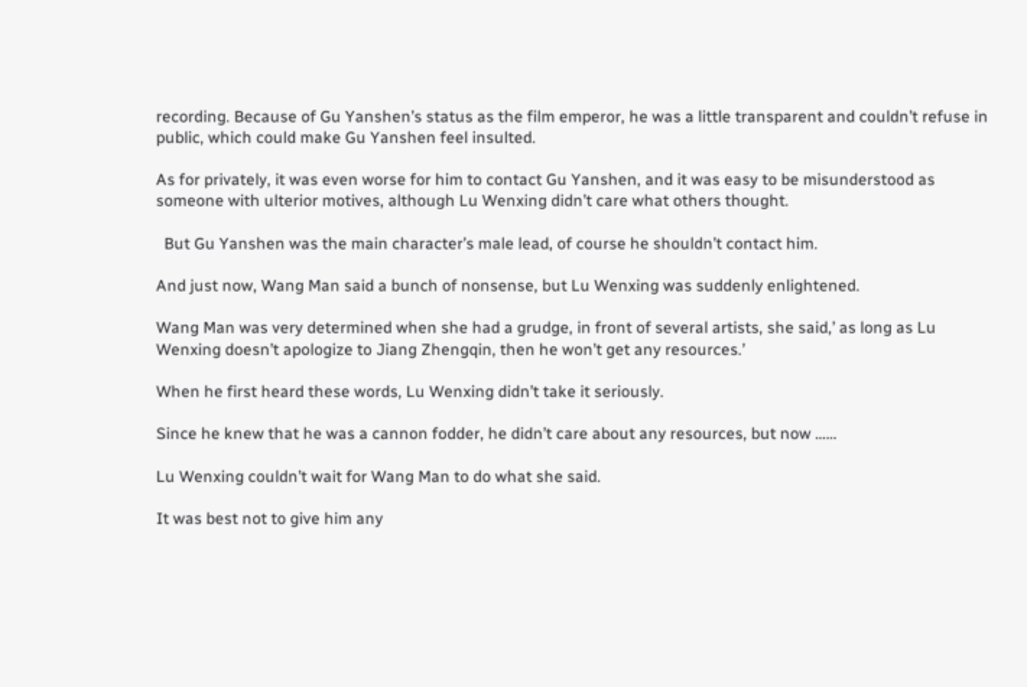recording. Because of Gu Yanshen’s status as the film emperor, he was a little transparent and couldn’t refuse in public, which could make Gu Yanshen feel insulted.

As for privately, it was even worse for him to contact Gu Yanshen, and it was easy to be misunderstood as someone with ulterior motives, although Lu Wenxing didn’t care what others thought.

  But Gu Yanshen was the main character’s male lead, of course he shouldn’t contact him.

And just now, Wang Man said a bunch of nonsense, but Lu Wenxing was suddenly enlightened.

Wang Man was very determined when she had a grudge, in front of several artists, she said,’ as long as Lu Wenxing doesn’t apologize to Jiang Zhengqin, then he won’t get any resources.’

When he first heard these words, Lu Wenxing didn’t take it seriously.

Since he knew that he was a cannon fodder, he didn’t care about any resources, but now ……

Lu Wenxing couldn’t wait for Wang Man to do what she said.

It was best not to give him any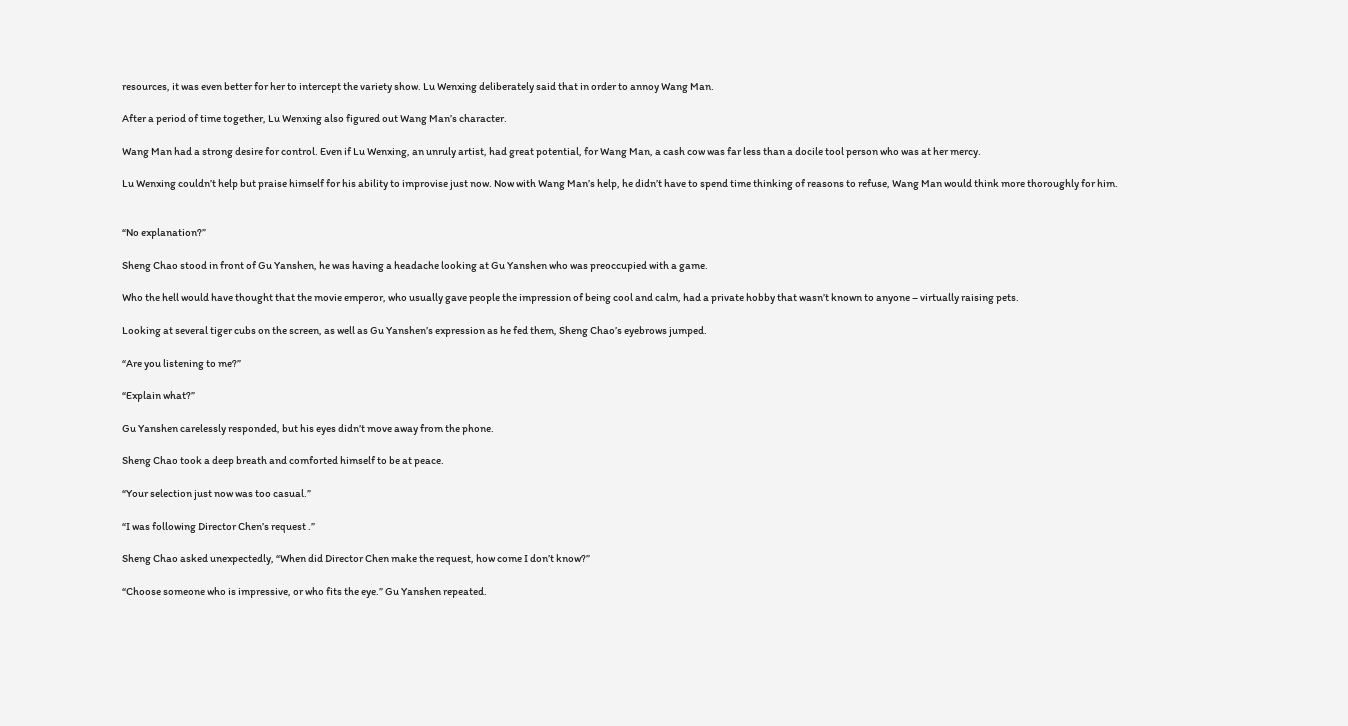resources, it was even better for her to intercept the variety show. Lu Wenxing deliberately said that in order to annoy Wang Man.

After a period of time together, Lu Wenxing also figured out Wang Man’s character.

Wang Man had a strong desire for control. Even if Lu Wenxing, an unruly artist, had great potential, for Wang Man, a cash cow was far less than a docile tool person who was at her mercy.

Lu Wenxing couldn’t help but praise himself for his ability to improvise just now. Now with Wang Man’s help, he didn’t have to spend time thinking of reasons to refuse, Wang Man would think more thoroughly for him.


“No explanation?”

Sheng Chao stood in front of Gu Yanshen, he was having a headache looking at Gu Yanshen who was preoccupied with a game.

Who the hell would have thought that the movie emperor, who usually gave people the impression of being cool and calm, had a private hobby that wasn’t known to anyone – virtually raising pets.

Looking at several tiger cubs on the screen, as well as Gu Yanshen’s expression as he fed them, Sheng Chao’s eyebrows jumped.

“Are you listening to me?”

“Explain what?”

Gu Yanshen carelessly responded, but his eyes didn’t move away from the phone.

Sheng Chao took a deep breath and comforted himself to be at peace.

“Your selection just now was too casual.”

“I was following Director Chen’s request .”

Sheng Chao asked unexpectedly, “When did Director Chen make the request, how come I don’t know?”

“Choose someone who is impressive, or who fits the eye.” Gu Yanshen repeated.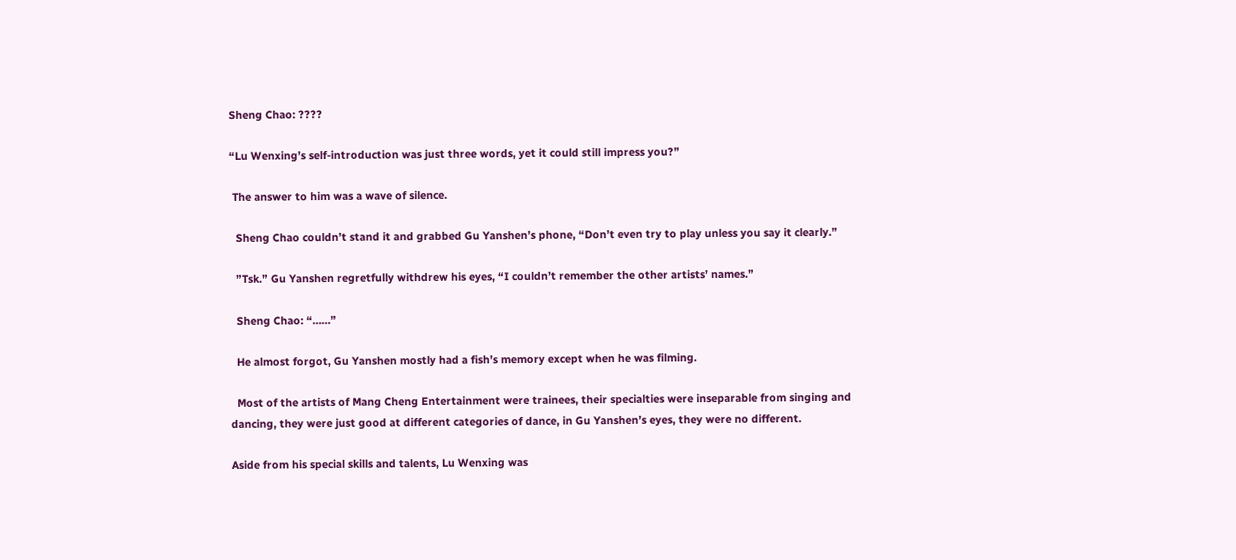Sheng Chao: ????

“Lu Wenxing’s self-introduction was just three words, yet it could still impress you?”

 The answer to him was a wave of silence.

  Sheng Chao couldn’t stand it and grabbed Gu Yanshen’s phone, “Don’t even try to play unless you say it clearly.”

  ”Tsk.” Gu Yanshen regretfully withdrew his eyes, “I couldn’t remember the other artists’ names.”

  Sheng Chao: “……”

  He almost forgot, Gu Yanshen mostly had a fish’s memory except when he was filming.

  Most of the artists of Mang Cheng Entertainment were trainees, their specialties were inseparable from singing and dancing, they were just good at different categories of dance, in Gu Yanshen’s eyes, they were no different.

Aside from his special skills and talents, Lu Wenxing was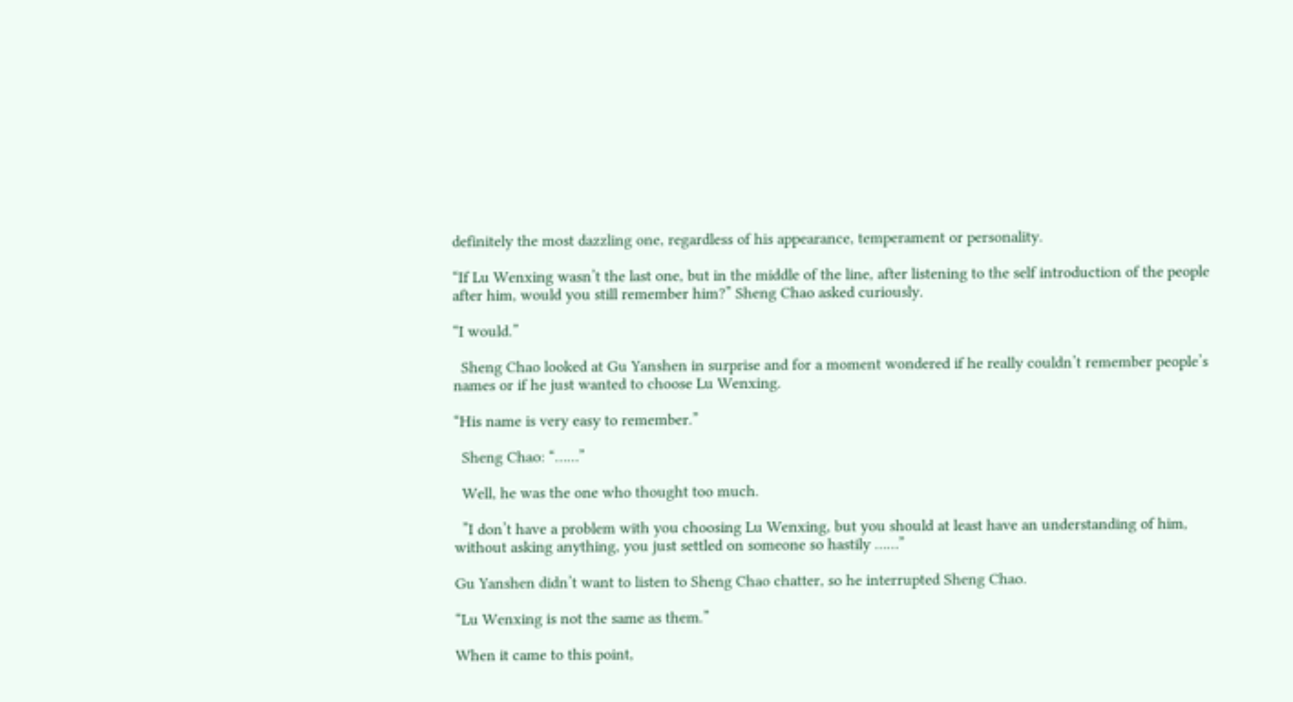definitely the most dazzling one, regardless of his appearance, temperament or personality.

“If Lu Wenxing wasn’t the last one, but in the middle of the line, after listening to the self introduction of the people after him, would you still remember him?” Sheng Chao asked curiously.

“I would.”

  Sheng Chao looked at Gu Yanshen in surprise and for a moment wondered if he really couldn’t remember people’s names or if he just wanted to choose Lu Wenxing.

“His name is very easy to remember.”

  Sheng Chao: “……”

  Well, he was the one who thought too much.

  ”I don’t have a problem with you choosing Lu Wenxing, but you should at least have an understanding of him, without asking anything, you just settled on someone so hastily ……”

Gu Yanshen didn’t want to listen to Sheng Chao chatter, so he interrupted Sheng Chao.

“Lu Wenxing is not the same as them.”

When it came to this point,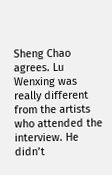Sheng Chao agrees. Lu Wenxing was really different from the artists who attended the interview. He didn’t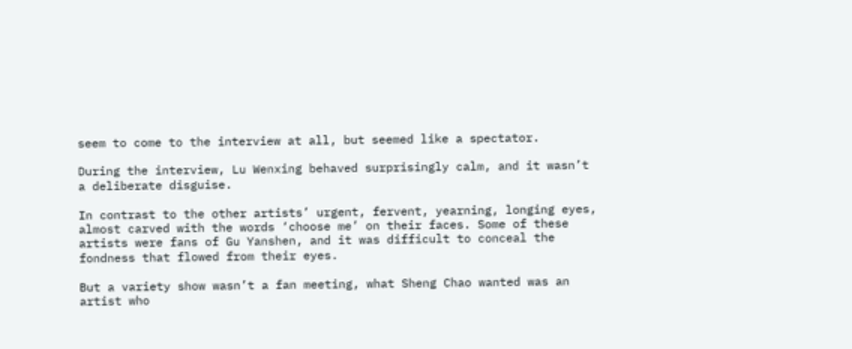seem to come to the interview at all, but seemed like a spectator.

During the interview, Lu Wenxing behaved surprisingly calm, and it wasn’t a deliberate disguise.

In contrast to the other artists’ urgent, fervent, yearning, longing eyes, almost carved with the words ‘choose me’ on their faces. Some of these artists were fans of Gu Yanshen, and it was difficult to conceal the fondness that flowed from their eyes.

But a variety show wasn’t a fan meeting, what Sheng Chao wanted was an artist who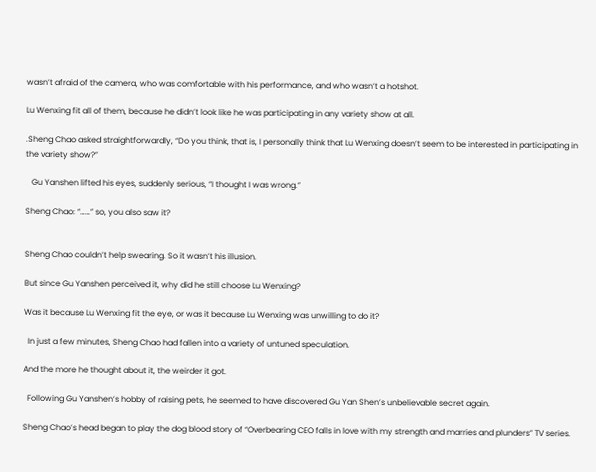wasn’t afraid of the camera, who was comfortable with his performance, and who wasn’t a hotshot.

Lu Wenxing fit all of them, because he didn’t look like he was participating in any variety show at all.

.Sheng Chao asked straightforwardly, “Do you think, that is, I personally think that Lu Wenxing doesn’t seem to be interested in participating in the variety show?”

   Gu Yanshen lifted his eyes, suddenly serious, “I thought I was wrong.”

Sheng Chao: “……” so, you also saw it?


Sheng Chao couldn’t help swearing. So it wasn’t his illusion.

But since Gu Yanshen perceived it, why did he still choose Lu Wenxing?

Was it because Lu Wenxing fit the eye, or was it because Lu Wenxing was unwilling to do it?

  In just a few minutes, Sheng Chao had fallen into a variety of untuned speculation.

And the more he thought about it, the weirder it got.

  Following Gu Yanshen’s hobby of raising pets, he seemed to have discovered Gu Yan Shen’s unbelievable secret again.

Sheng Chao’s head began to play the dog blood story of “Overbearing CEO falls in love with my strength and marries and plunders” TV series.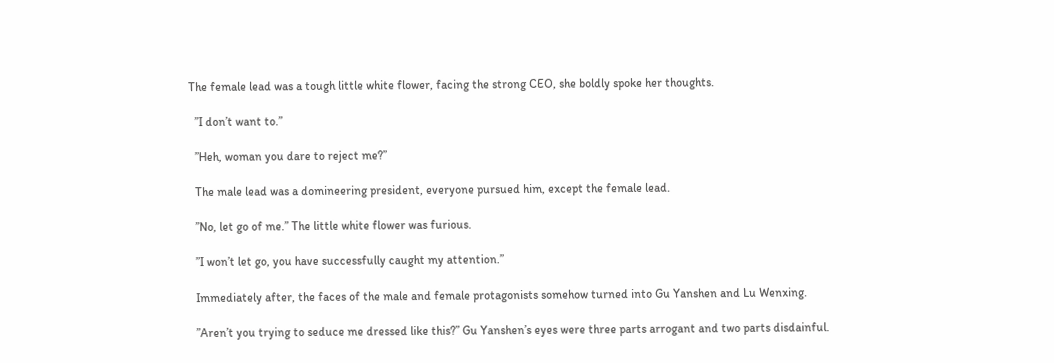The female lead was a tough little white flower, facing the strong CEO, she boldly spoke her thoughts.

  ”I don’t want to.”

  ”Heh, woman you dare to reject me?”

  The male lead was a domineering president, everyone pursued him, except the female lead.

  ”No, let go of me.” The little white flower was furious.

  ”I won’t let go, you have successfully caught my attention.”

  Immediately after, the faces of the male and female protagonists somehow turned into Gu Yanshen and Lu Wenxing.

  ”Aren’t you trying to seduce me dressed like this?” Gu Yanshen’s eyes were three parts arrogant and two parts disdainful.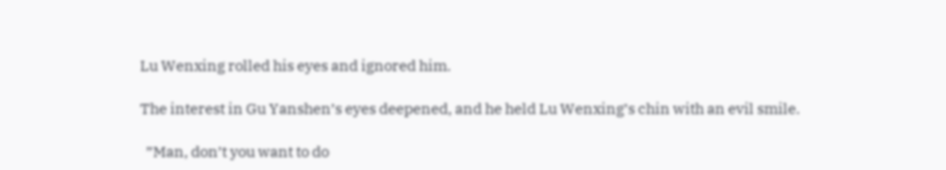Lu Wenxing rolled his eyes and ignored him.

The interest in Gu Yanshen’s eyes deepened, and he held Lu Wenxing’s chin with an evil smile.

  ”Man, don’t you want to do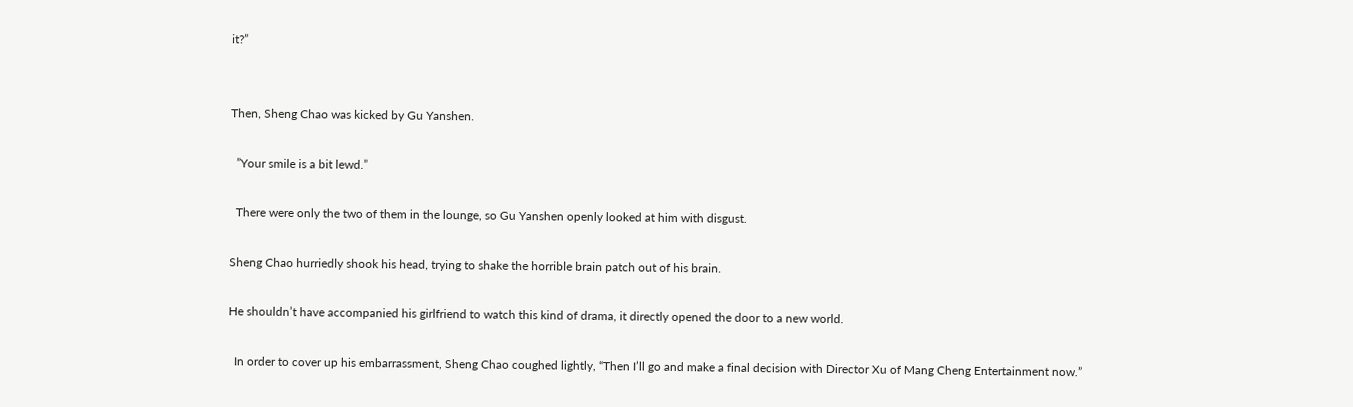it?”


Then, Sheng Chao was kicked by Gu Yanshen.

  ”Your smile is a bit lewd.”

  There were only the two of them in the lounge, so Gu Yanshen openly looked at him with disgust.

Sheng Chao hurriedly shook his head, trying to shake the horrible brain patch out of his brain.

He shouldn’t have accompanied his girlfriend to watch this kind of drama, it directly opened the door to a new world.

  In order to cover up his embarrassment, Sheng Chao coughed lightly, “Then I’ll go and make a final decision with Director Xu of Mang Cheng Entertainment now.”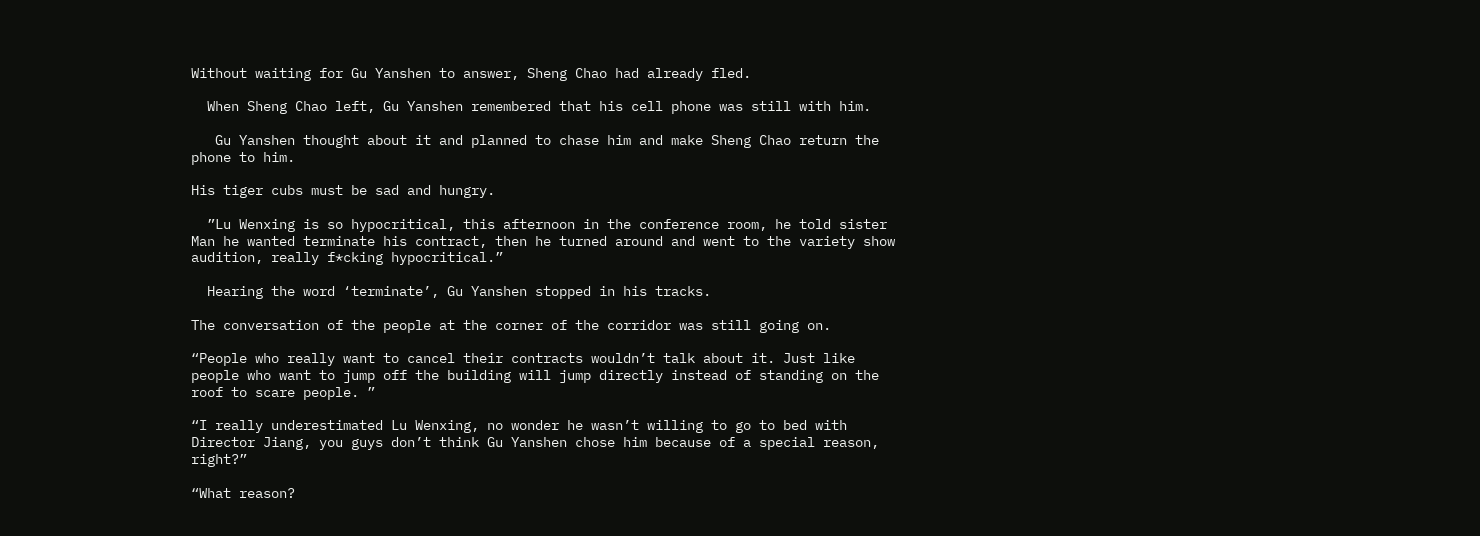Without waiting for Gu Yanshen to answer, Sheng Chao had already fled.

  When Sheng Chao left, Gu Yanshen remembered that his cell phone was still with him.

   Gu Yanshen thought about it and planned to chase him and make Sheng Chao return the phone to him.

His tiger cubs must be sad and hungry.

  ”Lu Wenxing is so hypocritical, this afternoon in the conference room, he told sister Man he wanted terminate his contract, then he turned around and went to the variety show audition, really f*cking hypocritical.”

  Hearing the word ‘terminate’, Gu Yanshen stopped in his tracks.

The conversation of the people at the corner of the corridor was still going on.

“People who really want to cancel their contracts wouldn’t talk about it. Just like people who want to jump off the building will jump directly instead of standing on the roof to scare people. ”

“I really underestimated Lu Wenxing, no wonder he wasn’t willing to go to bed with Director Jiang, you guys don’t think Gu Yanshen chose him because of a special reason, right?”

“What reason?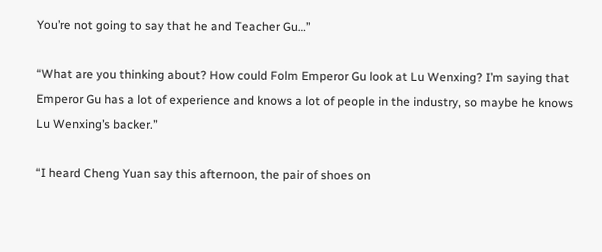You’re not going to say that he and Teacher Gu…”

“What are you thinking about? How could Folm Emperor Gu look at Lu Wenxing? I’m saying that Emperor Gu has a lot of experience and knows a lot of people in the industry, so maybe he knows Lu Wenxing’s backer.”

“I heard Cheng Yuan say this afternoon, the pair of shoes on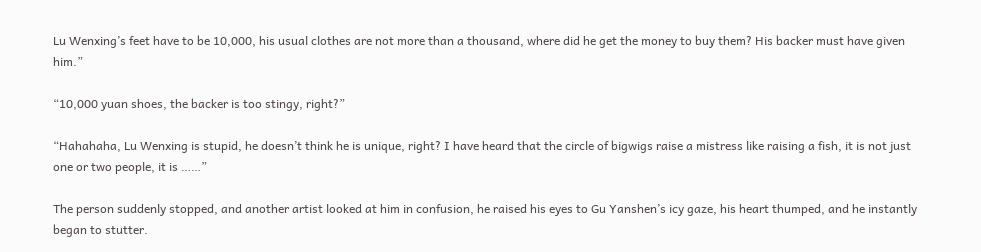Lu Wenxing’s feet have to be 10,000, his usual clothes are not more than a thousand, where did he get the money to buy them? His backer must have given him.”

“10,000 yuan shoes, the backer is too stingy, right?”

“Hahahaha, Lu Wenxing is stupid, he doesn’t think he is unique, right? I have heard that the circle of bigwigs raise a mistress like raising a fish, it is not just one or two people, it is ……”

The person suddenly stopped, and another artist looked at him in confusion, he raised his eyes to Gu Yanshen’s icy gaze, his heart thumped, and he instantly began to stutter.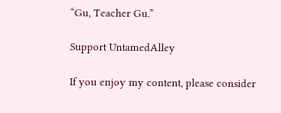“Gu, Teacher Gu.”

Support UntamedAlley

If you enjoy my content, please consider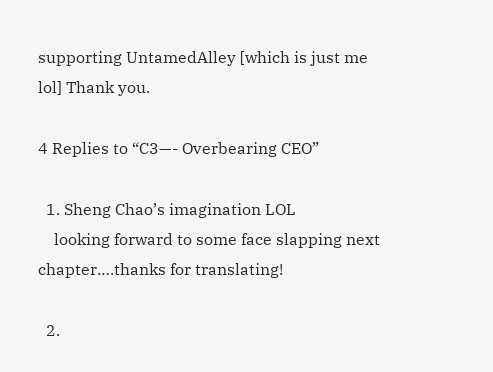supporting UntamedAlley [which is just me lol] Thank you.

4 Replies to “C3—- Overbearing CEO”

  1. Sheng Chao’s imagination LOL
    looking forward to some face slapping next chapter….thanks for translating!

  2.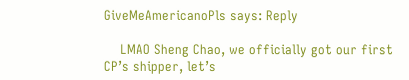GiveMeAmericanoPls says: Reply

    LMAO Sheng Chao, we officially got our first CP’s shipper, let’s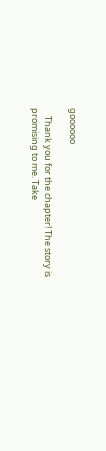goooooo

    Thank you for the chapter! The story is promising to me. Take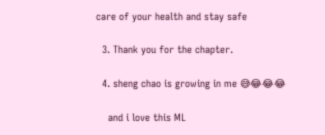care of your health and stay safe

  3. Thank you for the chapter.

  4. sheng chao is growing in me 😅😂😂😂

    and i love this ML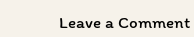Leave a Comment